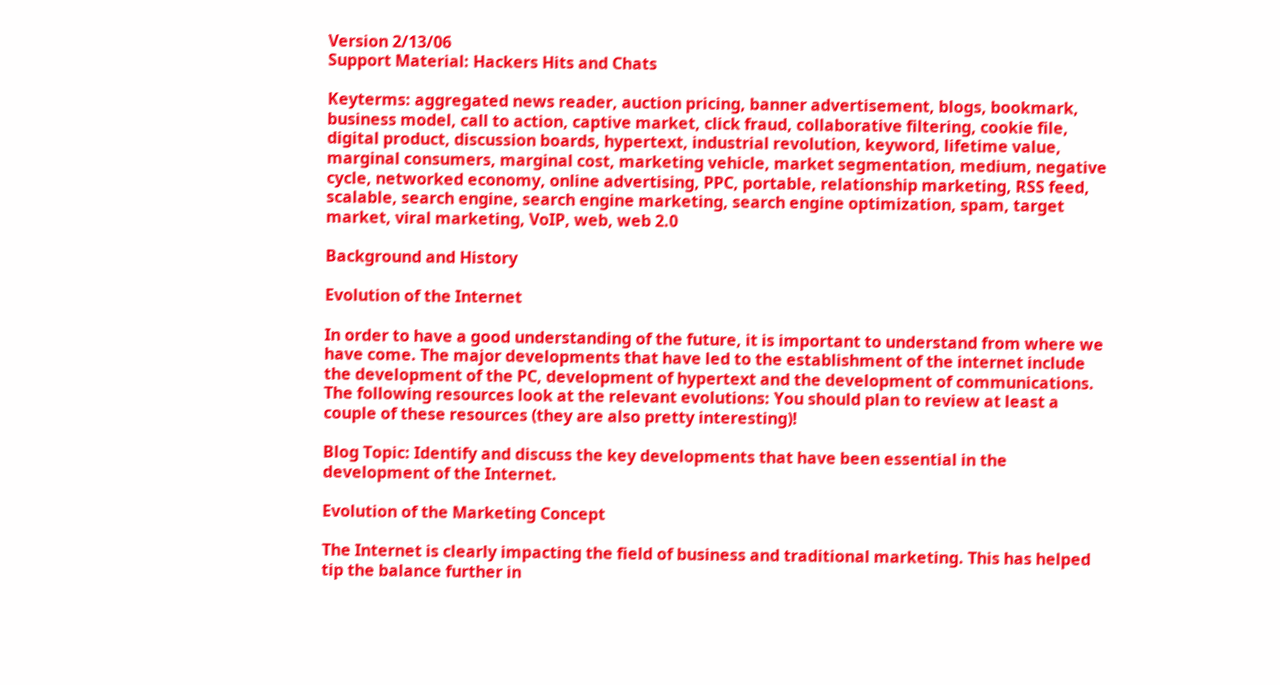Version 2/13/06
Support Material: Hackers Hits and Chats

Keyterms: aggregated news reader, auction pricing, banner advertisement, blogs, bookmark, business model, call to action, captive market, click fraud, collaborative filtering, cookie file, digital product, discussion boards, hypertext, industrial revolution, keyword, lifetime value, marginal consumers, marginal cost, marketing vehicle, market segmentation, medium, negative cycle, networked economy, online advertising, PPC, portable, relationship marketing, RSS feed, scalable, search engine, search engine marketing, search engine optimization, spam, target market, viral marketing, VoIP, web, web 2.0

Background and History

Evolution of the Internet

In order to have a good understanding of the future, it is important to understand from where we have come. The major developments that have led to the establishment of the internet include the development of the PC, development of hypertext and the development of communications. The following resources look at the relevant evolutions: You should plan to review at least a couple of these resources (they are also pretty interesting)!

Blog Topic: Identify and discuss the key developments that have been essential in the development of the Internet.

Evolution of the Marketing Concept

The Internet is clearly impacting the field of business and traditional marketing. This has helped tip the balance further in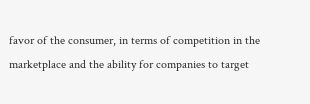favor of the consumer, in terms of competition in the marketplace and the ability for companies to target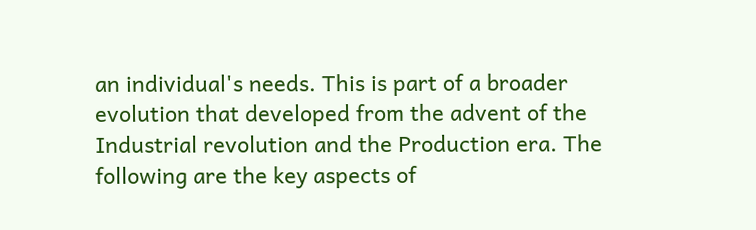an individual's needs. This is part of a broader evolution that developed from the advent of the Industrial revolution and the Production era. The following are the key aspects of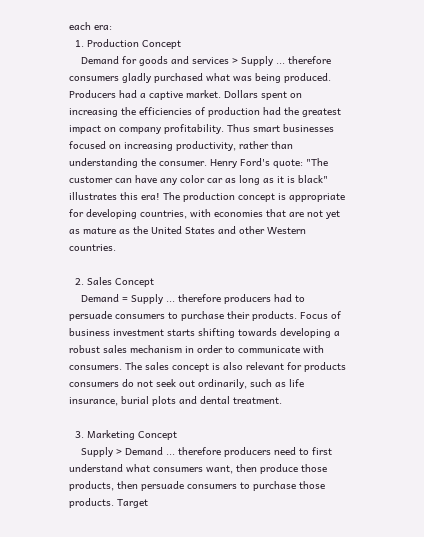each era:
  1. Production Concept
    Demand for goods and services > Supply ... therefore consumers gladly purchased what was being produced. Producers had a captive market. Dollars spent on increasing the efficiencies of production had the greatest impact on company profitability. Thus smart businesses focused on increasing productivity, rather than understanding the consumer. Henry Ford's quote: "The customer can have any color car as long as it is black" illustrates this era! The production concept is appropriate for developing countries, with economies that are not yet as mature as the United States and other Western countries.

  2. Sales Concept
    Demand = Supply ... therefore producers had to persuade consumers to purchase their products. Focus of business investment starts shifting towards developing a robust sales mechanism in order to communicate with consumers. The sales concept is also relevant for products consumers do not seek out ordinarily, such as life insurance, burial plots and dental treatment.

  3. Marketing Concept
    Supply > Demand ... therefore producers need to first understand what consumers want, then produce those products, then persuade consumers to purchase those products. Target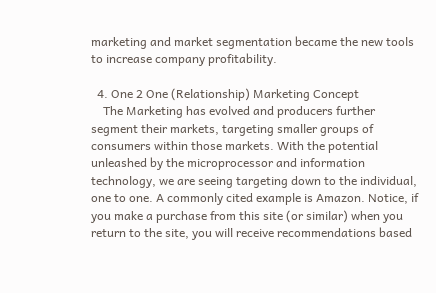marketing and market segmentation became the new tools to increase company profitability.

  4. One 2 One (Relationship) Marketing Concept
    The Marketing has evolved and producers further segment their markets, targeting smaller groups of consumers within those markets. With the potential unleashed by the microprocessor and information technology, we are seeing targeting down to the individual, one to one. A commonly cited example is Amazon. Notice, if you make a purchase from this site (or similar) when you return to the site, you will receive recommendations based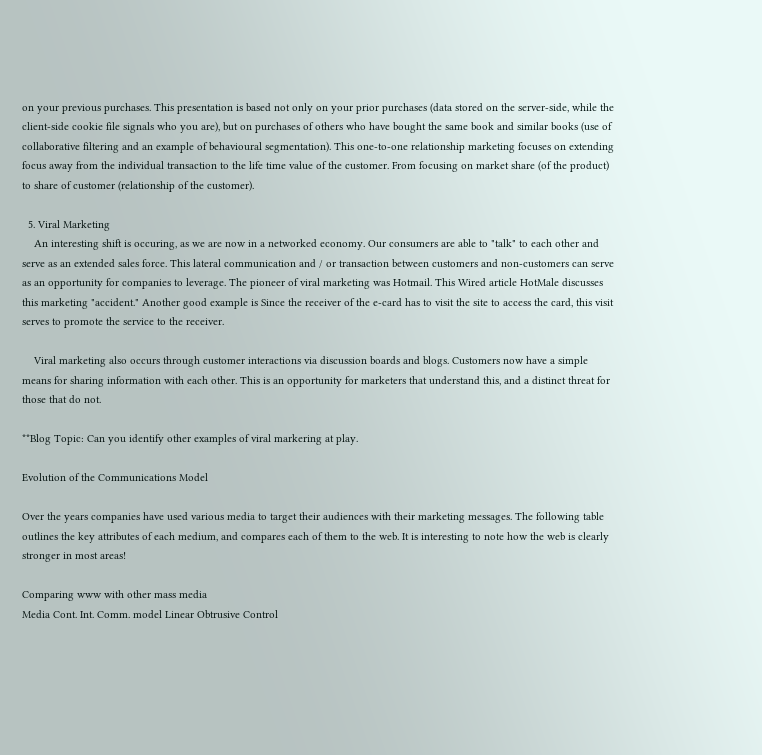on your previous purchases. This presentation is based not only on your prior purchases (data stored on the server-side, while the client-side cookie file signals who you are), but on purchases of others who have bought the same book and similar books (use of collaborative filtering and an example of behavioural segmentation). This one-to-one relationship marketing focuses on extending focus away from the individual transaction to the life time value of the customer. From focusing on market share (of the product) to share of customer (relationship of the customer).

  5. Viral Marketing
    An interesting shift is occuring, as we are now in a networked economy. Our consumers are able to "talk" to each other and serve as an extended sales force. This lateral communication and / or transaction between customers and non-customers can serve as an opportunity for companies to leverage. The pioneer of viral marketing was Hotmail. This Wired article HotMale discusses this marketing "accident." Another good example is Since the receiver of the e-card has to visit the site to access the card, this visit serves to promote the service to the receiver.

    Viral marketing also occurs through customer interactions via discussion boards and blogs. Customers now have a simple means for sharing information with each other. This is an opportunity for marketers that understand this, and a distinct threat for those that do not.

**Blog Topic: Can you identify other examples of viral markering at play.

Evolution of the Communications Model

Over the years companies have used various media to target their audiences with their marketing messages. The following table outlines the key attributes of each medium, and compares each of them to the web. It is interesting to note how the web is clearly stronger in most areas!

Comparing www with other mass media
Media Cont. Int. Comm. model Linear Obtrusive Control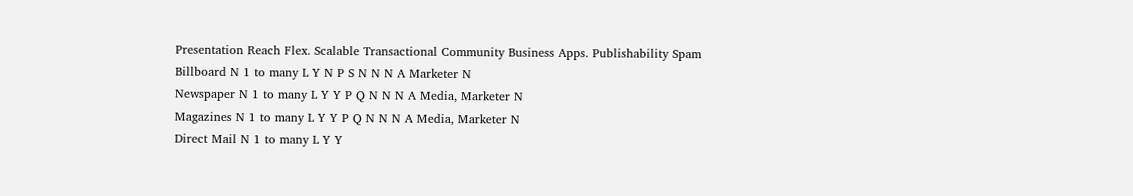Presentation Reach Flex. Scalable Transactional Community Business Apps. Publishability Spam
Billboard N 1 to many L Y N P S N N N A Marketer N
Newspaper N 1 to many L Y Y P Q N N N A Media, Marketer N
Magazines N 1 to many L Y Y P Q N N N A Media, Marketer N
Direct Mail N 1 to many L Y Y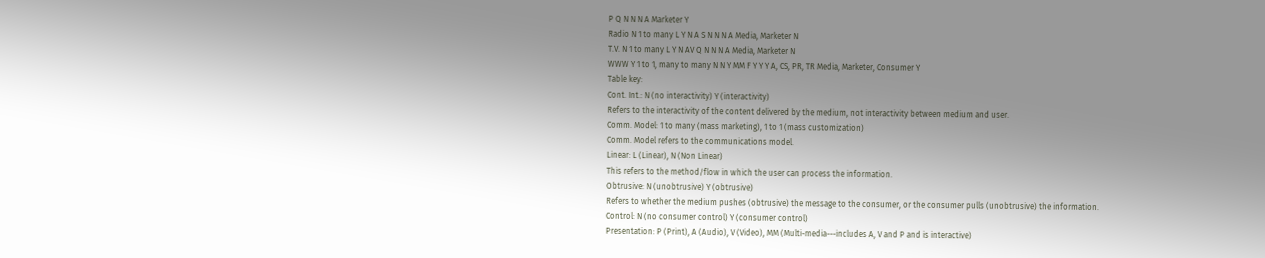P Q N N N A Marketer Y
Radio N 1 to many L Y N A S N N N A Media, Marketer N
T.V. N 1 to many L Y N AV Q N N N A Media, Marketer N
WWW Y 1 to 1, many to many N N Y MM F Y Y Y A, CS, PR, TR Media, Marketer, Consumer Y
Table key:
Cont. Int.: N (no interactivity) Y (interactivity)
Refers to the interactivity of the content delivered by the medium, not interactivity between medium and user.
Comm. Model: 1 to many (mass marketing), 1 to 1 (mass customization)
Comm. Model refers to the communications model.
Linear: L (Linear), N (Non Linear)
This refers to the method/flow in which the user can process the information.
Obtrusive: N (unobtrusive) Y (obtrusive)
Refers to whether the medium pushes (obtrusive) the message to the consumer, or the consumer pulls (unobtrusive) the information.
Control: N (no consumer control) Y (consumer control)
Presentation: P (Print), A (Audio), V (Video), MM (Multi-media---includes A, V and P and is interactive)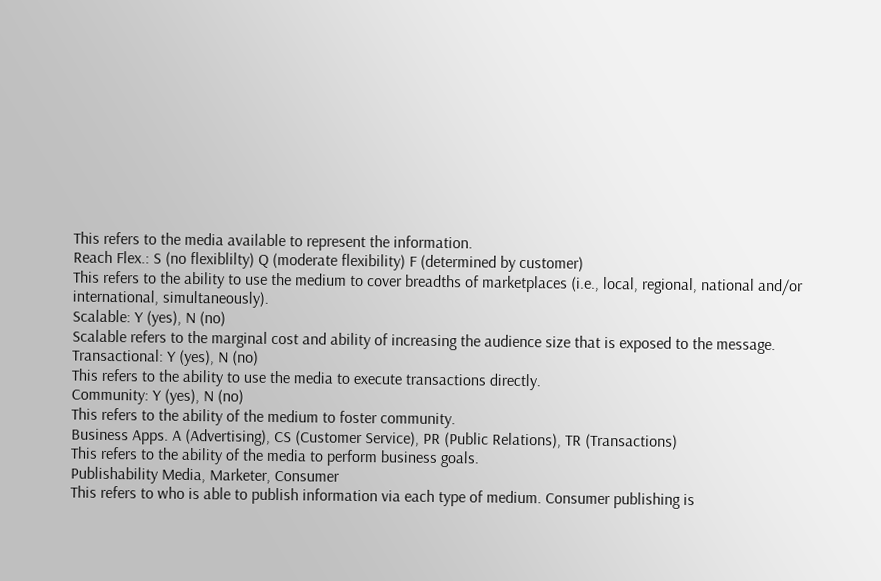This refers to the media available to represent the information.
Reach Flex.: S (no flexiblilty) Q (moderate flexibility) F (determined by customer)
This refers to the ability to use the medium to cover breadths of marketplaces (i.e., local, regional, national and/or international, simultaneously).
Scalable: Y (yes), N (no)
Scalable refers to the marginal cost and ability of increasing the audience size that is exposed to the message.
Transactional: Y (yes), N (no)
This refers to the ability to use the media to execute transactions directly.
Community: Y (yes), N (no)
This refers to the ability of the medium to foster community.
Business Apps. A (Advertising), CS (Customer Service), PR (Public Relations), TR (Transactions)
This refers to the ability of the media to perform business goals.
Publishability Media, Marketer, Consumer
This refers to who is able to publish information via each type of medium. Consumer publishing is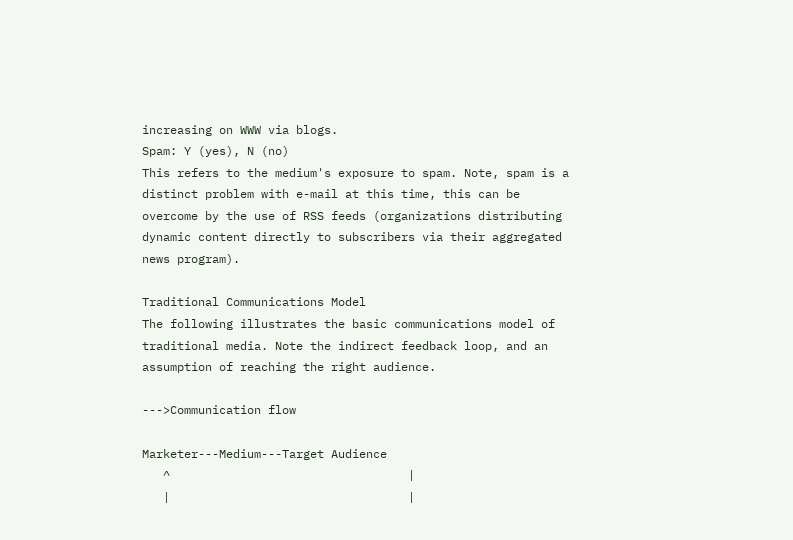increasing on WWW via blogs.
Spam: Y (yes), N (no)
This refers to the medium's exposure to spam. Note, spam is a distinct problem with e-mail at this time, this can be overcome by the use of RSS feeds (organizations distributing dynamic content directly to subscribers via their aggregated news program).

Traditional Communications Model
The following illustrates the basic communications model of traditional media. Note the indirect feedback loop, and an assumption of reaching the right audience.

--->Communication flow

Marketer---Medium---Target Audience
   ^                                  |
   |                                  |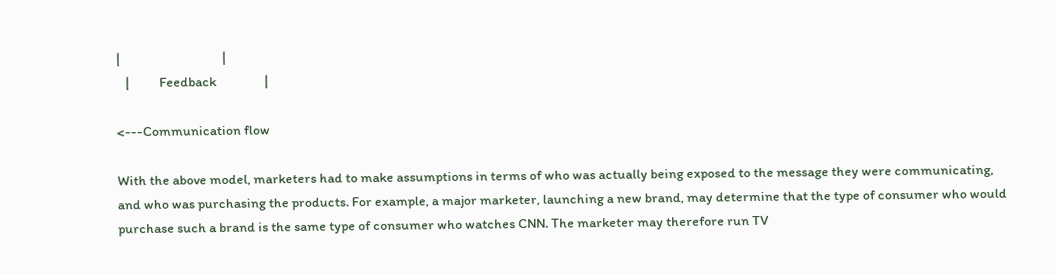|                                  |
   |          Feedback                |

<---Communication flow

With the above model, marketers had to make assumptions in terms of who was actually being exposed to the message they were communicating, and who was purchasing the products. For example, a major marketer, launching a new brand, may determine that the type of consumer who would purchase such a brand is the same type of consumer who watches CNN. The marketer may therefore run TV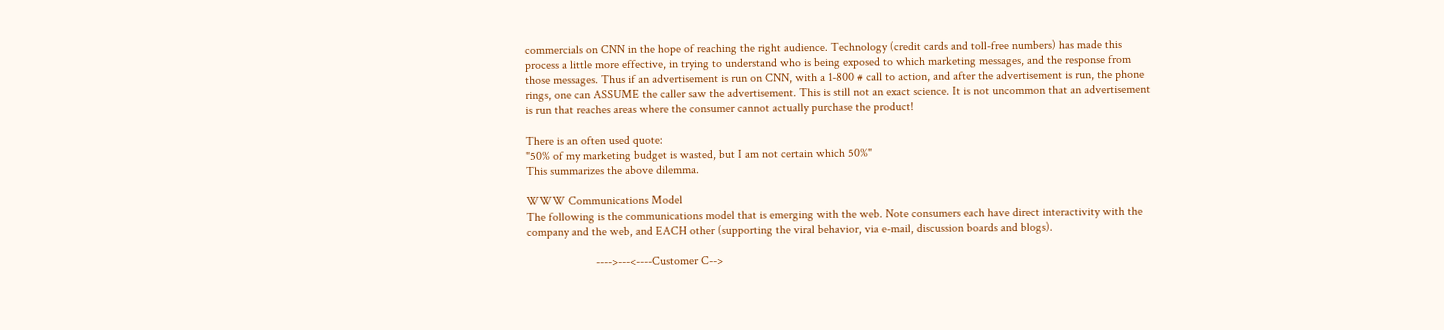commercials on CNN in the hope of reaching the right audience. Technology (credit cards and toll-free numbers) has made this process a little more effective, in trying to understand who is being exposed to which marketing messages, and the response from those messages. Thus if an advertisement is run on CNN, with a 1-800 # call to action, and after the advertisement is run, the phone rings, one can ASSUME the caller saw the advertisement. This is still not an exact science. It is not uncommon that an advertisement is run that reaches areas where the consumer cannot actually purchase the product!

There is an often used quote:
"50% of my marketing budget is wasted, but I am not certain which 50%"
This summarizes the above dilemma.

WWW Communications Model
The following is the communications model that is emerging with the web. Note consumers each have direct interactivity with the company and the web, and EACH other (supporting the viral behavior, via e-mail, discussion boards and blogs).

                       ---->---<----Customer C-->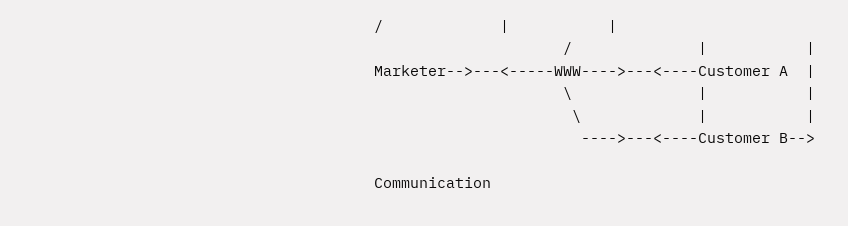/             |           |
                     /              |           |
Marketer-->---<-----WWW---->---<----Customer A  |
                     \              |           |
                      \             |           |
                       ---->---<----Customer B-->

Communication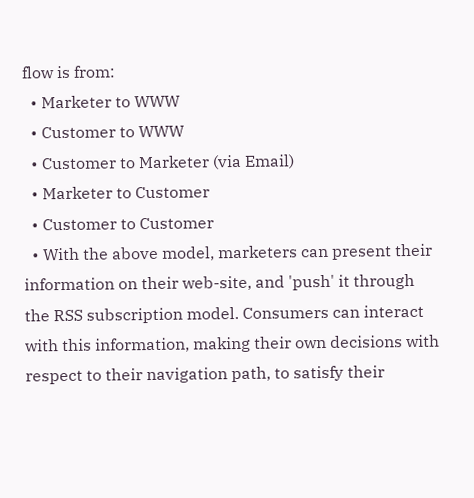flow is from:
  • Marketer to WWW
  • Customer to WWW
  • Customer to Marketer (via Email)
  • Marketer to Customer
  • Customer to Customer
  • With the above model, marketers can present their information on their web-site, and 'push' it through the RSS subscription model. Consumers can interact with this information, making their own decisions with respect to their navigation path, to satisfy their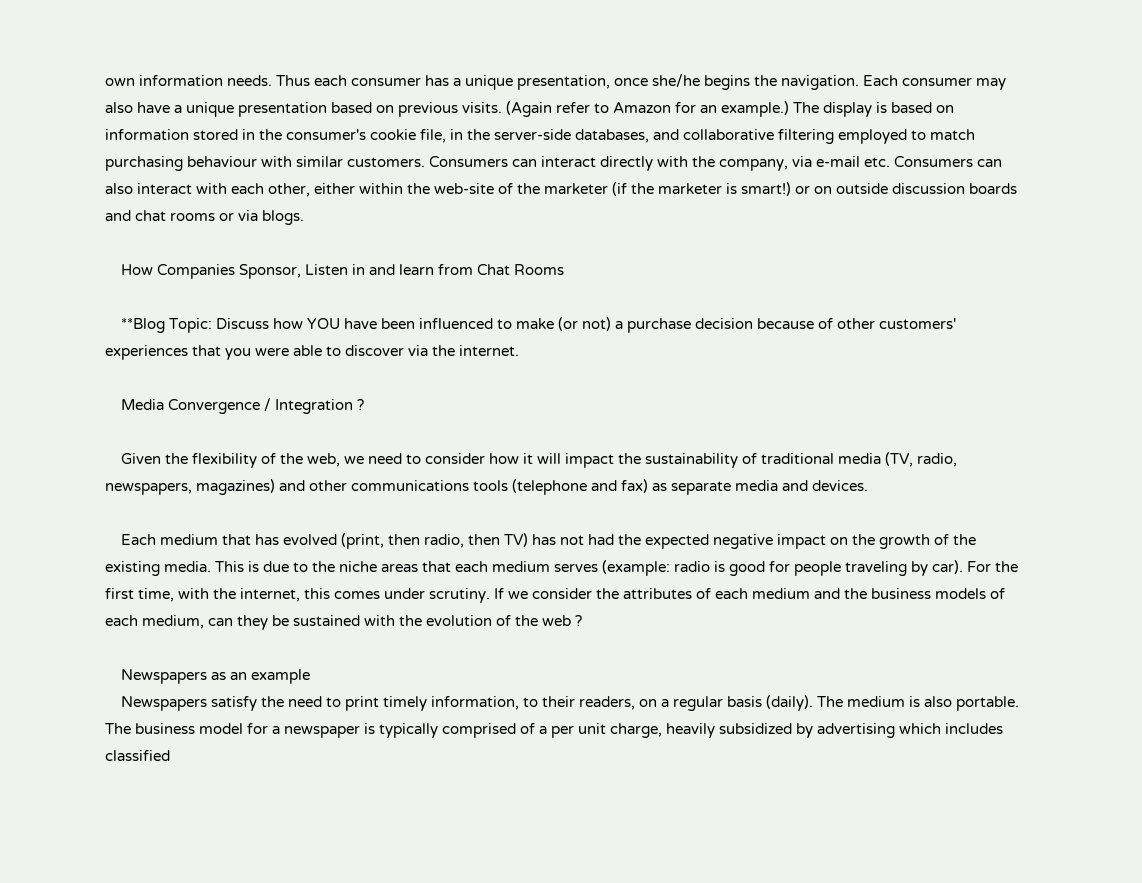own information needs. Thus each consumer has a unique presentation, once she/he begins the navigation. Each consumer may also have a unique presentation based on previous visits. (Again refer to Amazon for an example.) The display is based on information stored in the consumer's cookie file, in the server-side databases, and collaborative filtering employed to match purchasing behaviour with similar customers. Consumers can interact directly with the company, via e-mail etc. Consumers can also interact with each other, either within the web-site of the marketer (if the marketer is smart!) or on outside discussion boards and chat rooms or via blogs.

    How Companies Sponsor, Listen in and learn from Chat Rooms

    **Blog Topic: Discuss how YOU have been influenced to make (or not) a purchase decision because of other customers' experiences that you were able to discover via the internet.

    Media Convergence / Integration ?

    Given the flexibility of the web, we need to consider how it will impact the sustainability of traditional media (TV, radio, newspapers, magazines) and other communications tools (telephone and fax) as separate media and devices.

    Each medium that has evolved (print, then radio, then TV) has not had the expected negative impact on the growth of the existing media. This is due to the niche areas that each medium serves (example: radio is good for people traveling by car). For the first time, with the internet, this comes under scrutiny. If we consider the attributes of each medium and the business models of each medium, can they be sustained with the evolution of the web ?

    Newspapers as an example
    Newspapers satisfy the need to print timely information, to their readers, on a regular basis (daily). The medium is also portable. The business model for a newspaper is typically comprised of a per unit charge, heavily subsidized by advertising which includes classified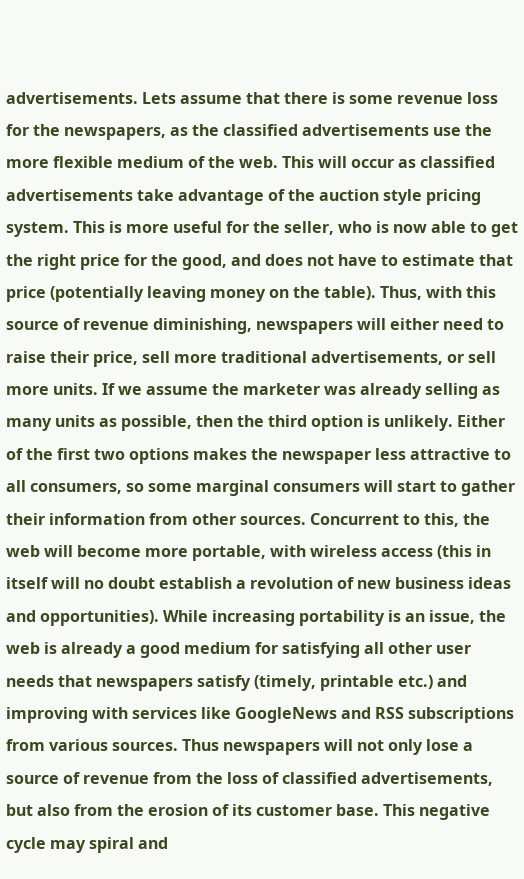advertisements. Lets assume that there is some revenue loss for the newspapers, as the classified advertisements use the more flexible medium of the web. This will occur as classified advertisements take advantage of the auction style pricing system. This is more useful for the seller, who is now able to get the right price for the good, and does not have to estimate that price (potentially leaving money on the table). Thus, with this source of revenue diminishing, newspapers will either need to raise their price, sell more traditional advertisements, or sell more units. If we assume the marketer was already selling as many units as possible, then the third option is unlikely. Either of the first two options makes the newspaper less attractive to all consumers, so some marginal consumers will start to gather their information from other sources. Concurrent to this, the web will become more portable, with wireless access (this in itself will no doubt establish a revolution of new business ideas and opportunities). While increasing portability is an issue, the web is already a good medium for satisfying all other user needs that newspapers satisfy (timely, printable etc.) and improving with services like GoogleNews and RSS subscriptions from various sources. Thus newspapers will not only lose a source of revenue from the loss of classified advertisements, but also from the erosion of its customer base. This negative cycle may spiral and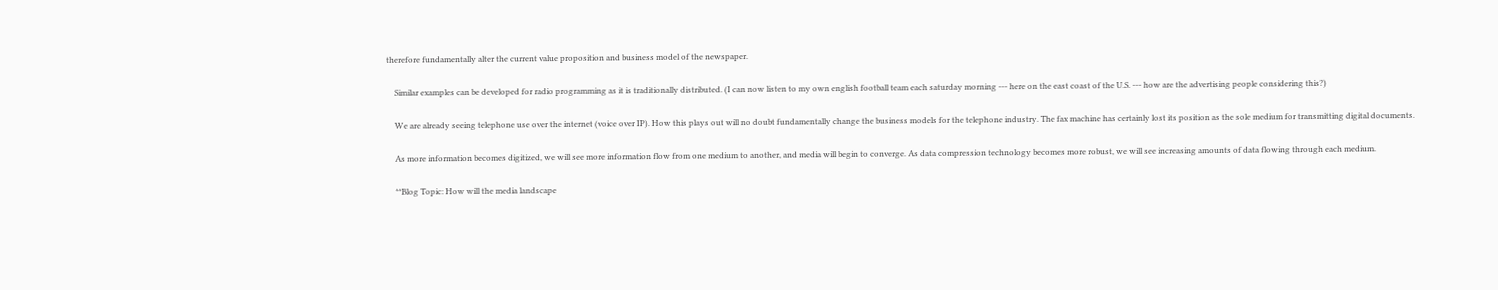therefore fundamentally alter the current value proposition and business model of the newspaper.

    Similar examples can be developed for radio programming as it is traditionally distributed. (I can now listen to my own english football team each saturday morning --- here on the east coast of the U.S. --- how are the advertising people considering this?)

    We are already seeing telephone use over the internet (voice over IP). How this plays out will no doubt fundamentally change the business models for the telephone industry. The fax machine has certainly lost its position as the sole medium for transmitting digital documents.

    As more information becomes digitized, we will see more information flow from one medium to another, and media will begin to converge. As data compression technology becomes more robust, we will see increasing amounts of data flowing through each medium.

    **Blog Topic: How will the media landscape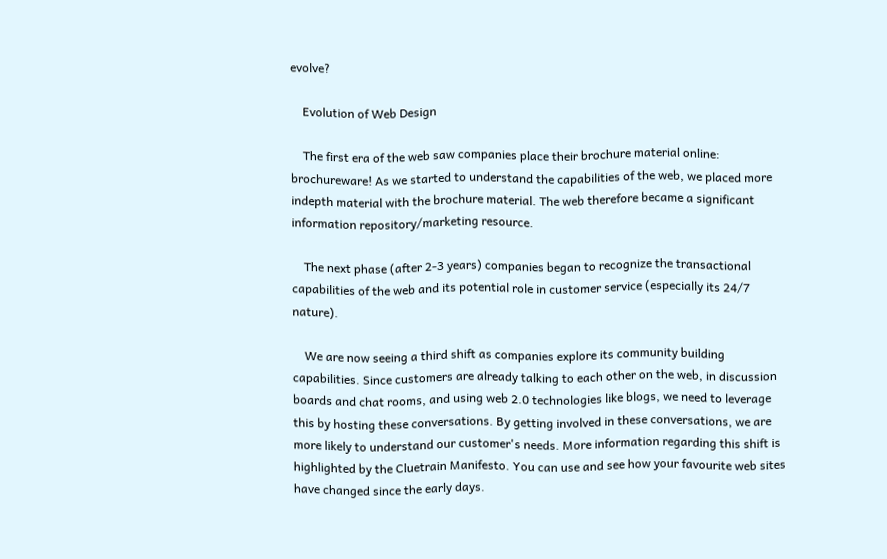evolve?

    Evolution of Web Design

    The first era of the web saw companies place their brochure material online: brochureware! As we started to understand the capabilities of the web, we placed more indepth material with the brochure material. The web therefore became a significant information repository/marketing resource.

    The next phase (after 2-3 years) companies began to recognize the transactional capabilities of the web and its potential role in customer service (especially its 24/7 nature).

    We are now seeing a third shift as companies explore its community building capabilities. Since customers are already talking to each other on the web, in discussion boards and chat rooms, and using web 2.0 technologies like blogs, we need to leverage this by hosting these conversations. By getting involved in these conversations, we are more likely to understand our customer's needs. More information regarding this shift is highlighted by the Cluetrain Manifesto. You can use and see how your favourite web sites have changed since the early days.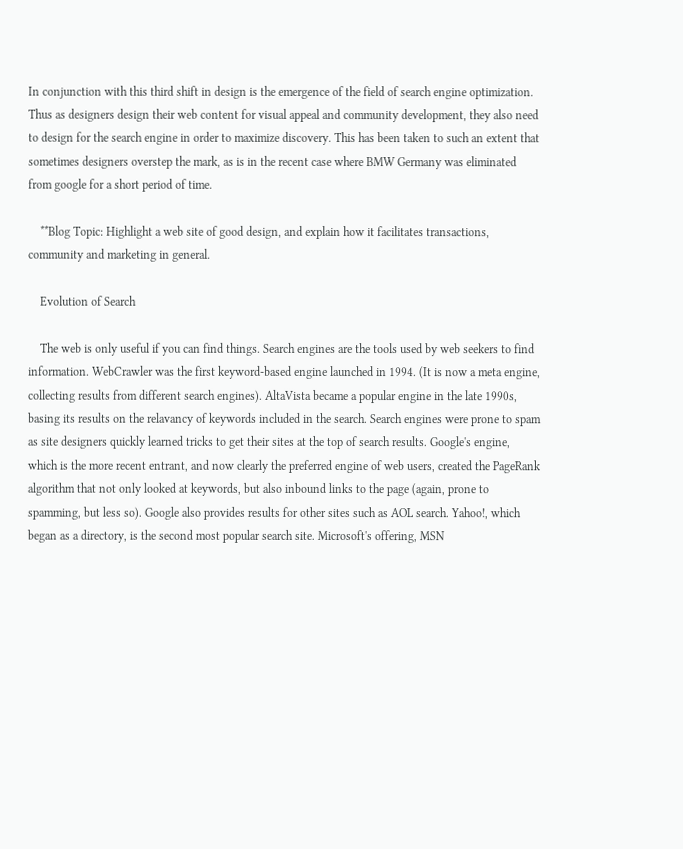In conjunction with this third shift in design is the emergence of the field of search engine optimization. Thus as designers design their web content for visual appeal and community development, they also need to design for the search engine in order to maximize discovery. This has been taken to such an extent that sometimes designers overstep the mark, as is in the recent case where BMW Germany was eliminated from google for a short period of time.

    **Blog Topic: Highlight a web site of good design, and explain how it facilitates transactions, community and marketing in general.

    Evolution of Search

    The web is only useful if you can find things. Search engines are the tools used by web seekers to find information. WebCrawler was the first keyword-based engine launched in 1994. (It is now a meta engine, collecting results from different search engines). AltaVista became a popular engine in the late 1990s, basing its results on the relavancy of keywords included in the search. Search engines were prone to spam as site designers quickly learned tricks to get their sites at the top of search results. Google's engine, which is the more recent entrant, and now clearly the preferred engine of web users, created the PageRank algorithm that not only looked at keywords, but also inbound links to the page (again, prone to spamming, but less so). Google also provides results for other sites such as AOL search. Yahoo!, which began as a directory, is the second most popular search site. Microsoft's offering, MSN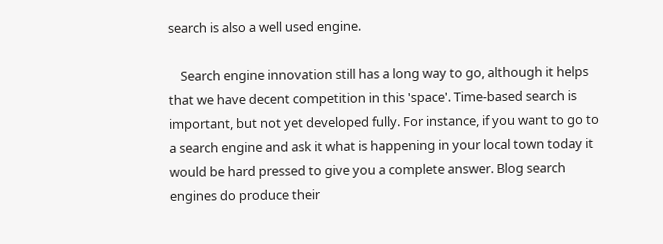search is also a well used engine.

    Search engine innovation still has a long way to go, although it helps that we have decent competition in this 'space'. Time-based search is important, but not yet developed fully. For instance, if you want to go to a search engine and ask it what is happening in your local town today it would be hard pressed to give you a complete answer. Blog search engines do produce their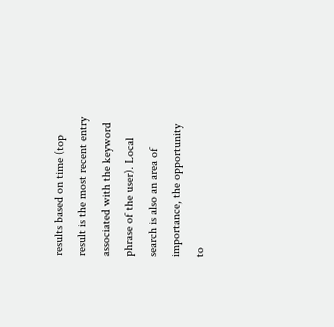results based on time (top result is the most recent entry associated with the keyword phrase of the user). Local search is also an area of importance, the opportunity to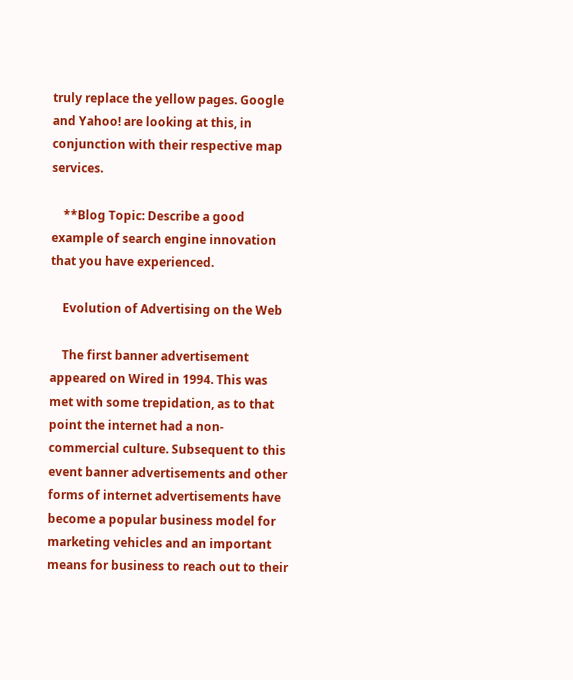truly replace the yellow pages. Google and Yahoo! are looking at this, in conjunction with their respective map services.

    **Blog Topic: Describe a good example of search engine innovation that you have experienced.

    Evolution of Advertising on the Web

    The first banner advertisement appeared on Wired in 1994. This was met with some trepidation, as to that point the internet had a non-commercial culture. Subsequent to this event banner advertisements and other forms of internet advertisements have become a popular business model for marketing vehicles and an important means for business to reach out to their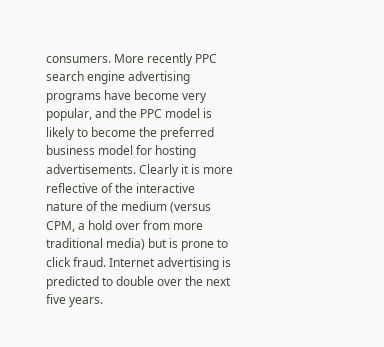consumers. More recently PPC search engine advertising programs have become very popular, and the PPC model is likely to become the preferred business model for hosting advertisements. Clearly it is more reflective of the interactive nature of the medium (versus CPM, a hold over from more traditional media) but is prone to click fraud. Internet advertising is predicted to double over the next five years.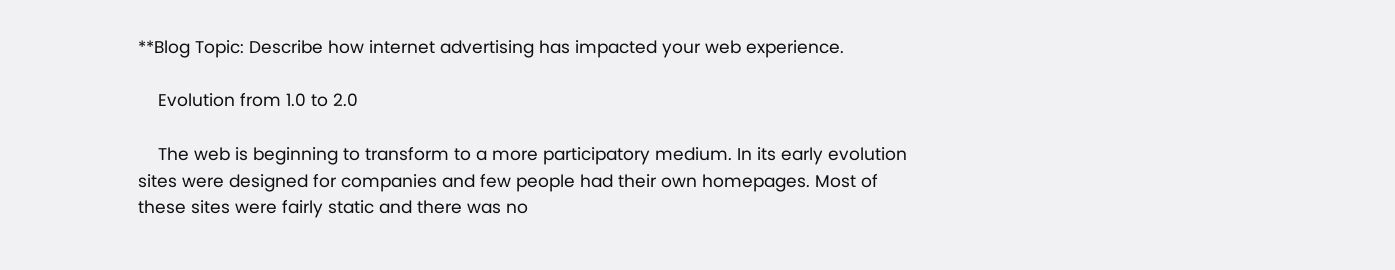**Blog Topic: Describe how internet advertising has impacted your web experience.

    Evolution from 1.0 to 2.0

    The web is beginning to transform to a more participatory medium. In its early evolution sites were designed for companies and few people had their own homepages. Most of these sites were fairly static and there was no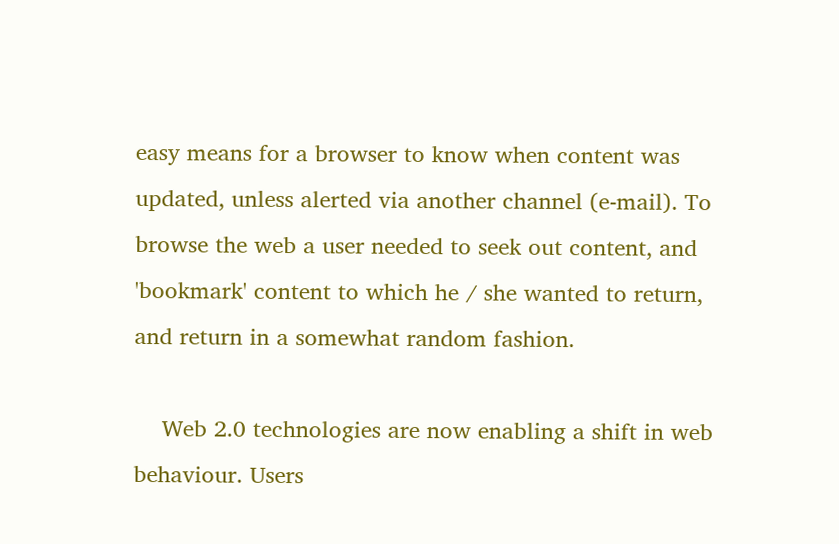easy means for a browser to know when content was updated, unless alerted via another channel (e-mail). To browse the web a user needed to seek out content, and 'bookmark' content to which he / she wanted to return, and return in a somewhat random fashion.

    Web 2.0 technologies are now enabling a shift in web behaviour. Users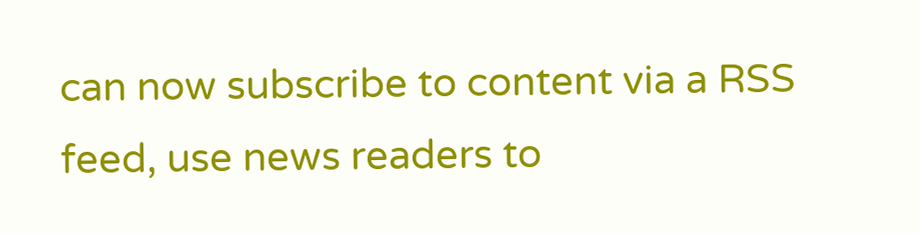can now subscribe to content via a RSS feed, use news readers to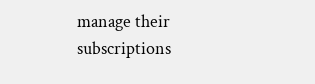manage their subscriptions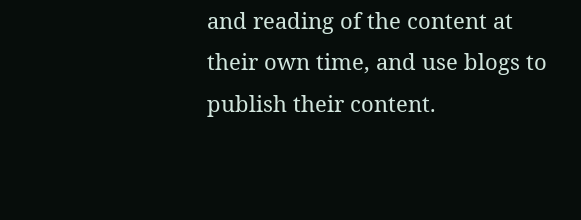and reading of the content at their own time, and use blogs to publish their content.